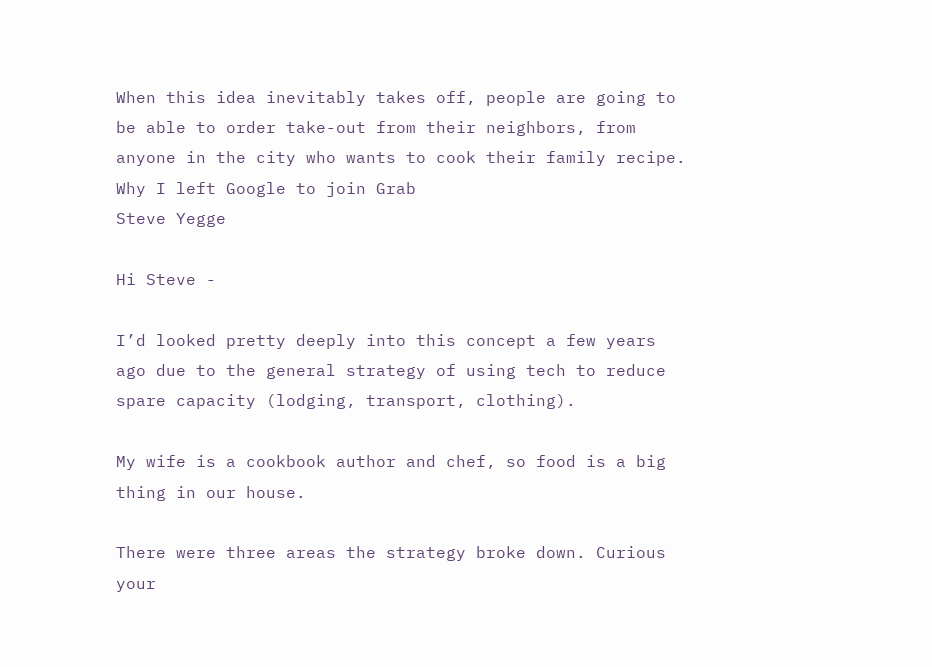When this idea inevitably takes off, people are going to be able to order take-out from their neighbors, from anyone in the city who wants to cook their family recipe.
Why I left Google to join Grab
Steve Yegge

Hi Steve -

I’d looked pretty deeply into this concept a few years ago due to the general strategy of using tech to reduce spare capacity (lodging, transport, clothing).

My wife is a cookbook author and chef, so food is a big thing in our house.

There were three areas the strategy broke down. Curious your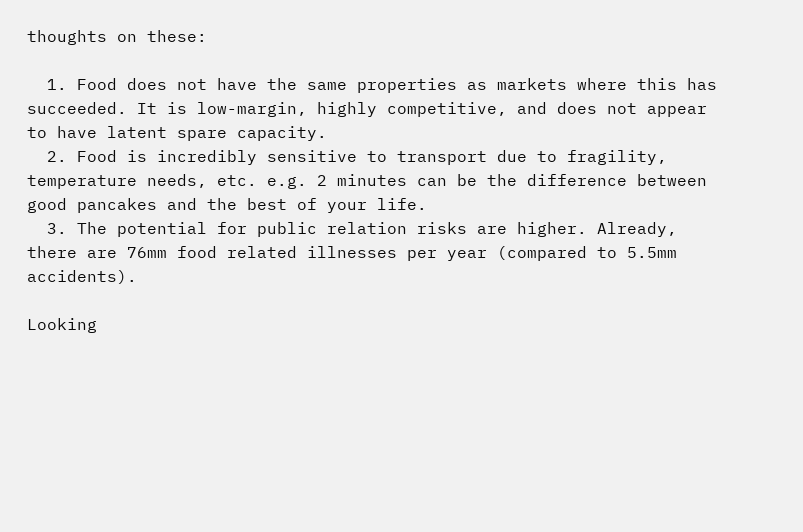thoughts on these:

  1. Food does not have the same properties as markets where this has succeeded. It is low-margin, highly competitive, and does not appear to have latent spare capacity.
  2. Food is incredibly sensitive to transport due to fragility, temperature needs, etc. e.g. 2 minutes can be the difference between good pancakes and the best of your life.
  3. The potential for public relation risks are higher. Already, there are 76mm food related illnesses per year (compared to 5.5mm accidents).

Looking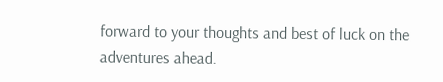forward to your thoughts and best of luck on the adventures ahead.